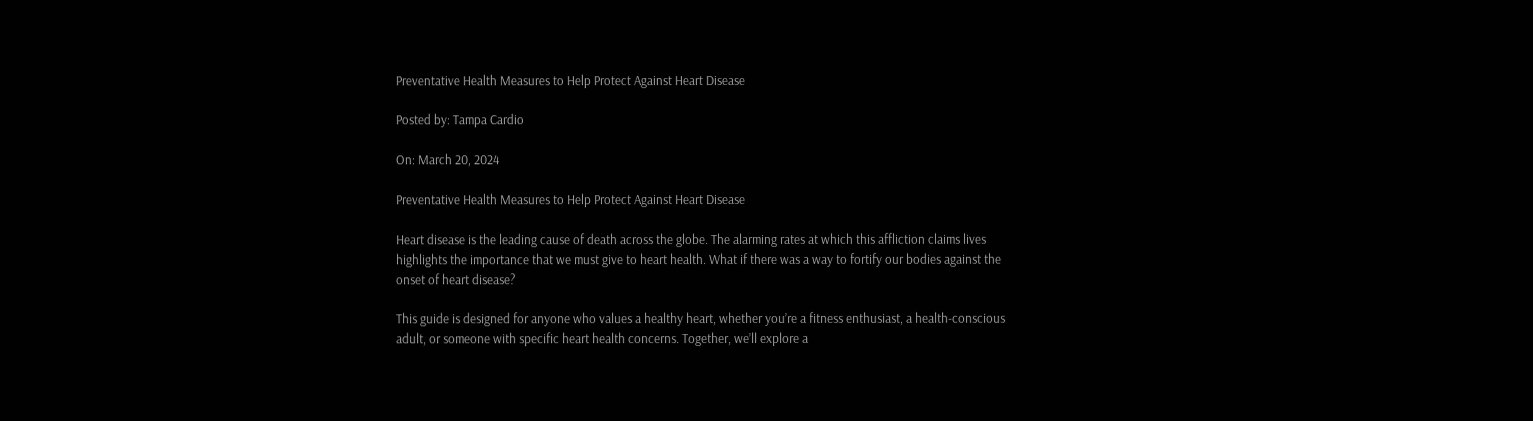Preventative Health Measures to Help Protect Against Heart Disease

Posted by: Tampa Cardio

On: March 20, 2024

Preventative Health Measures to Help Protect Against Heart Disease

Heart disease is the leading cause of death across the globe. The alarming rates at which this affliction claims lives highlights the importance that we must give to heart health. What if there was a way to fortify our bodies against the onset of heart disease?

This guide is designed for anyone who values a healthy heart, whether you’re a fitness enthusiast, a health-conscious adult, or someone with specific heart health concerns. Together, we’ll explore a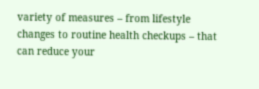variety of measures – from lifestyle changes to routine health checkups – that can reduce your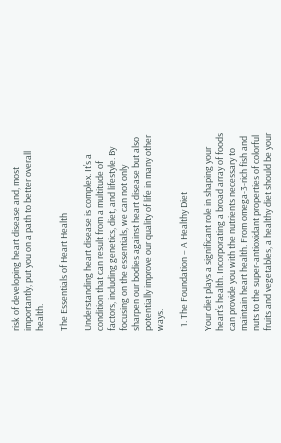risk of developing heart disease and, most importantly, put you on a path to better overall health.

The Essentials of Heart Health

Understanding heart disease is complex. It’s a condition that can result from a multitude of factors, including genetics, diet, and lifestyle. By focusing on the essentials, we can not only sharpen our bodies against heart disease but also potentially improve our quality of life in many other ways.

  1. The Foundation – A Healthy Diet

Your diet plays a significant role in shaping your heart’s health. Incorporating a broad array of foods can provide you with the nutrients necessary to maintain heart health. From omega-3-rich fish and nuts to the super-antioxidant properties of colorful fruits and vegetables, a healthy diet should be your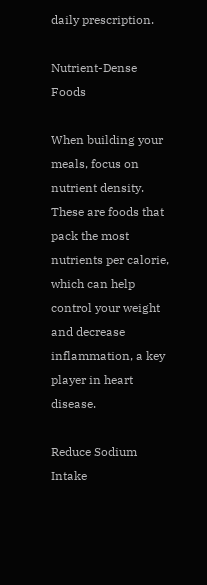daily prescription.

Nutrient-Dense Foods

When building your meals, focus on nutrient density. These are foods that pack the most nutrients per calorie, which can help control your weight and decrease inflammation, a key player in heart disease.

Reduce Sodium Intake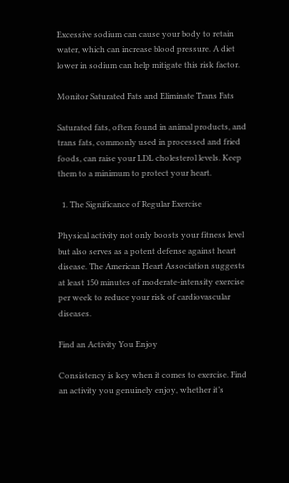Excessive sodium can cause your body to retain water, which can increase blood pressure. A diet lower in sodium can help mitigate this risk factor.

Monitor Saturated Fats and Eliminate Trans Fats

Saturated fats, often found in animal products, and trans fats, commonly used in processed and fried foods, can raise your LDL cholesterol levels. Keep them to a minimum to protect your heart.

  1. The Significance of Regular Exercise

Physical activity not only boosts your fitness level but also serves as a potent defense against heart disease. The American Heart Association suggests at least 150 minutes of moderate-intensity exercise per week to reduce your risk of cardiovascular diseases.

Find an Activity You Enjoy

Consistency is key when it comes to exercise. Find an activity you genuinely enjoy, whether it’s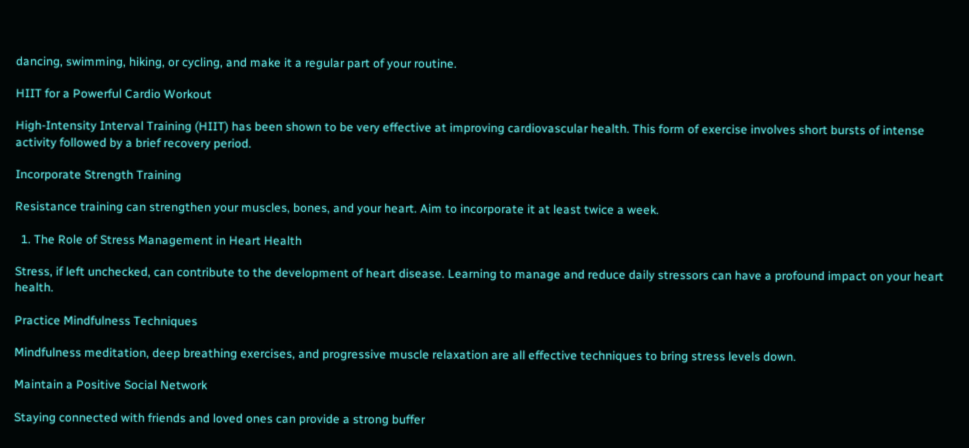dancing, swimming, hiking, or cycling, and make it a regular part of your routine.

HIIT for a Powerful Cardio Workout

High-Intensity Interval Training (HIIT) has been shown to be very effective at improving cardiovascular health. This form of exercise involves short bursts of intense activity followed by a brief recovery period.

Incorporate Strength Training

Resistance training can strengthen your muscles, bones, and your heart. Aim to incorporate it at least twice a week.

  1. The Role of Stress Management in Heart Health

Stress, if left unchecked, can contribute to the development of heart disease. Learning to manage and reduce daily stressors can have a profound impact on your heart health.

Practice Mindfulness Techniques

Mindfulness meditation, deep breathing exercises, and progressive muscle relaxation are all effective techniques to bring stress levels down.

Maintain a Positive Social Network

Staying connected with friends and loved ones can provide a strong buffer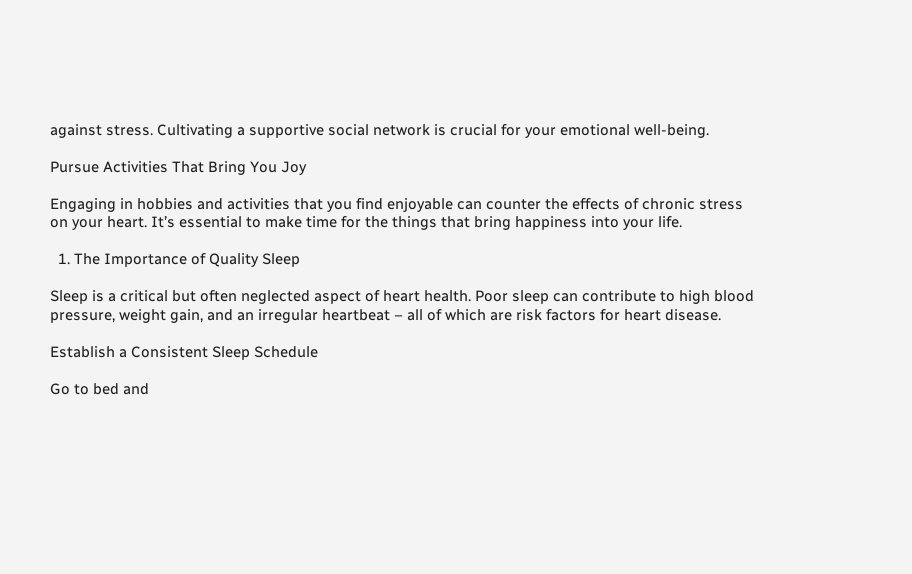against stress. Cultivating a supportive social network is crucial for your emotional well-being.

Pursue Activities That Bring You Joy

Engaging in hobbies and activities that you find enjoyable can counter the effects of chronic stress on your heart. It’s essential to make time for the things that bring happiness into your life.

  1. The Importance of Quality Sleep

Sleep is a critical but often neglected aspect of heart health. Poor sleep can contribute to high blood pressure, weight gain, and an irregular heartbeat – all of which are risk factors for heart disease.

Establish a Consistent Sleep Schedule

Go to bed and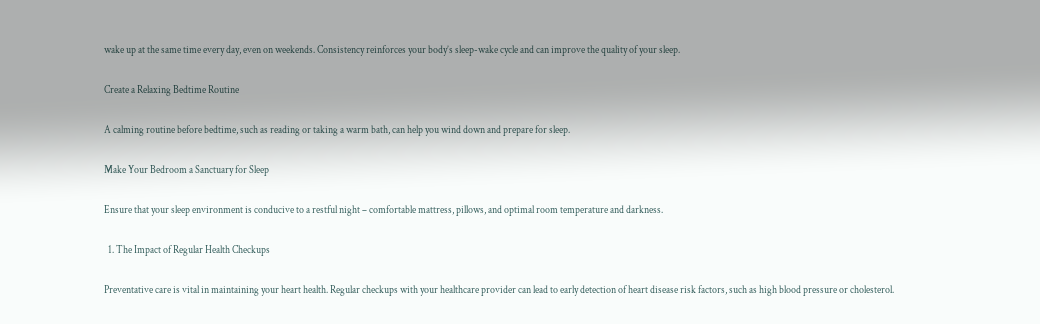wake up at the same time every day, even on weekends. Consistency reinforces your body’s sleep-wake cycle and can improve the quality of your sleep.

Create a Relaxing Bedtime Routine

A calming routine before bedtime, such as reading or taking a warm bath, can help you wind down and prepare for sleep.

Make Your Bedroom a Sanctuary for Sleep

Ensure that your sleep environment is conducive to a restful night – comfortable mattress, pillows, and optimal room temperature and darkness.

  1. The Impact of Regular Health Checkups

Preventative care is vital in maintaining your heart health. Regular checkups with your healthcare provider can lead to early detection of heart disease risk factors, such as high blood pressure or cholesterol.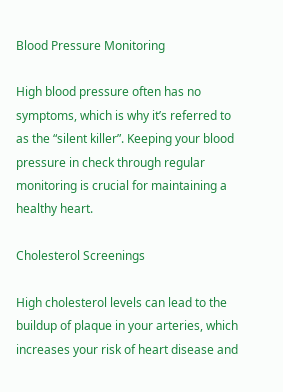Blood Pressure Monitoring

High blood pressure often has no symptoms, which is why it’s referred to as the “silent killer”. Keeping your blood pressure in check through regular monitoring is crucial for maintaining a healthy heart.

Cholesterol Screenings

High cholesterol levels can lead to the buildup of plaque in your arteries, which increases your risk of heart disease and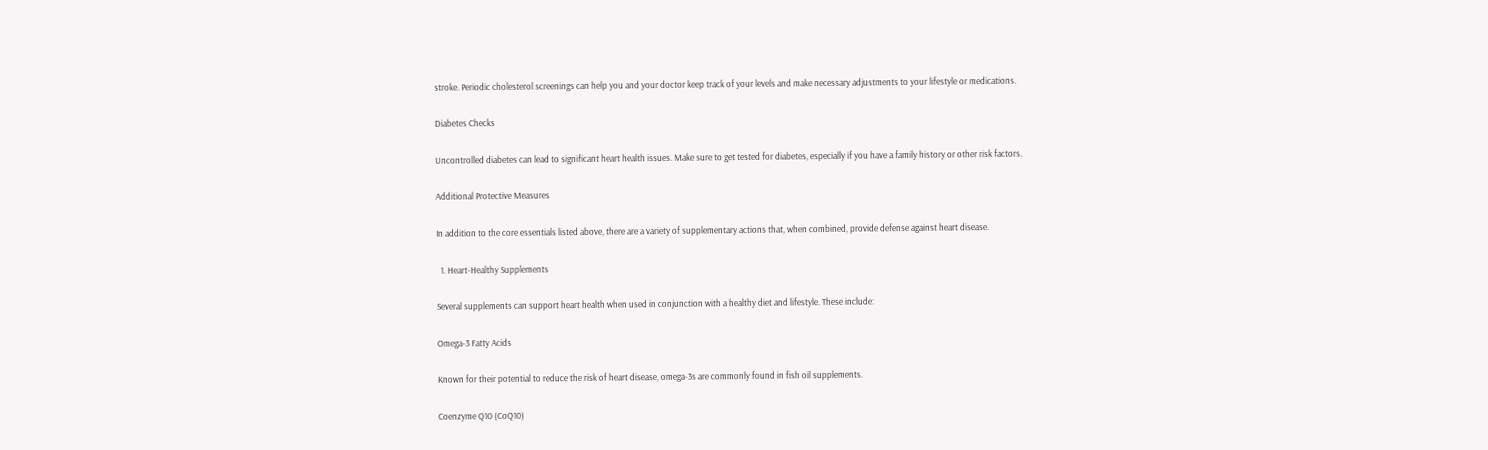stroke. Periodic cholesterol screenings can help you and your doctor keep track of your levels and make necessary adjustments to your lifestyle or medications.

Diabetes Checks

Uncontrolled diabetes can lead to significant heart health issues. Make sure to get tested for diabetes, especially if you have a family history or other risk factors.

Additional Protective Measures

In addition to the core essentials listed above, there are a variety of supplementary actions that, when combined, provide defense against heart disease.

  1. Heart-Healthy Supplements

Several supplements can support heart health when used in conjunction with a healthy diet and lifestyle. These include:

Omega-3 Fatty Acids

Known for their potential to reduce the risk of heart disease, omega-3s are commonly found in fish oil supplements.

Coenzyme Q10 (CoQ10)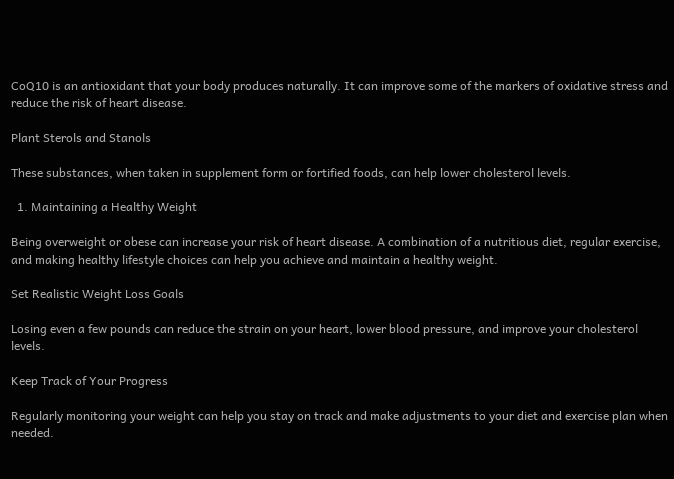CoQ10 is an antioxidant that your body produces naturally. It can improve some of the markers of oxidative stress and reduce the risk of heart disease.

Plant Sterols and Stanols

These substances, when taken in supplement form or fortified foods, can help lower cholesterol levels.

  1. Maintaining a Healthy Weight

Being overweight or obese can increase your risk of heart disease. A combination of a nutritious diet, regular exercise, and making healthy lifestyle choices can help you achieve and maintain a healthy weight.

Set Realistic Weight Loss Goals

Losing even a few pounds can reduce the strain on your heart, lower blood pressure, and improve your cholesterol levels.

Keep Track of Your Progress

Regularly monitoring your weight can help you stay on track and make adjustments to your diet and exercise plan when needed.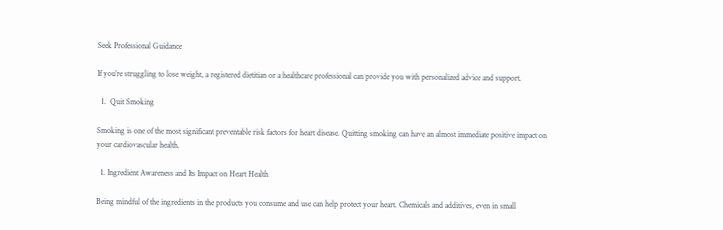Seek Professional Guidance

If you’re struggling to lose weight, a registered dietitian or a healthcare professional can provide you with personalized advice and support.

  1.  Quit Smoking

Smoking is one of the most significant preventable risk factors for heart disease. Quitting smoking can have an almost immediate positive impact on your cardiovascular health.

  1. Ingredient Awareness and Its Impact on Heart Health

Being mindful of the ingredients in the products you consume and use can help protect your heart. Chemicals and additives, even in small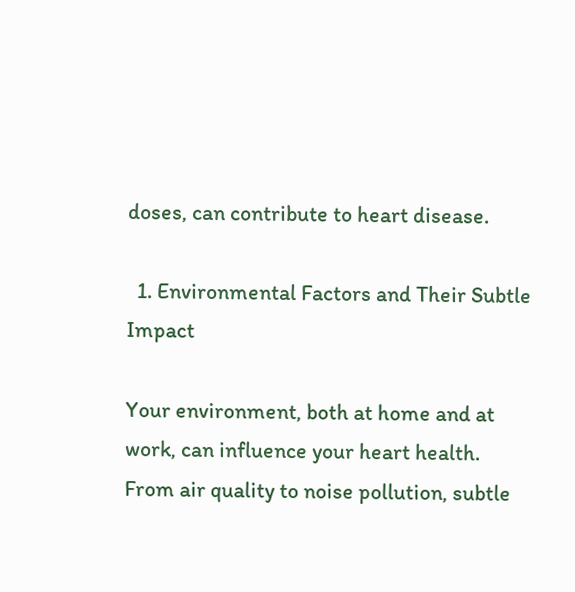doses, can contribute to heart disease.

  1. Environmental Factors and Their Subtle Impact

Your environment, both at home and at work, can influence your heart health. From air quality to noise pollution, subtle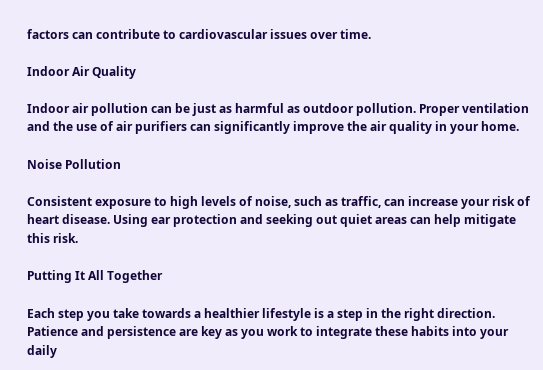factors can contribute to cardiovascular issues over time.

Indoor Air Quality

Indoor air pollution can be just as harmful as outdoor pollution. Proper ventilation and the use of air purifiers can significantly improve the air quality in your home.

Noise Pollution

Consistent exposure to high levels of noise, such as traffic, can increase your risk of heart disease. Using ear protection and seeking out quiet areas can help mitigate this risk.

Putting It All Together

Each step you take towards a healthier lifestyle is a step in the right direction. Patience and persistence are key as you work to integrate these habits into your daily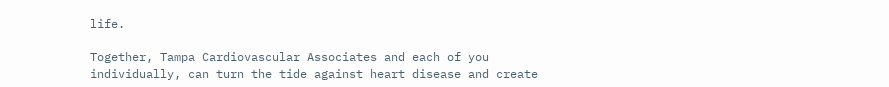life.

Together, Tampa Cardiovascular Associates and each of you individually, can turn the tide against heart disease and create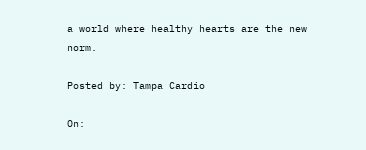a world where healthy hearts are the new norm.

Posted by: Tampa Cardio

On: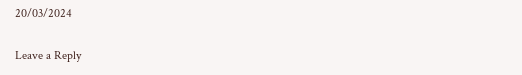20/03/2024

Leave a Reply